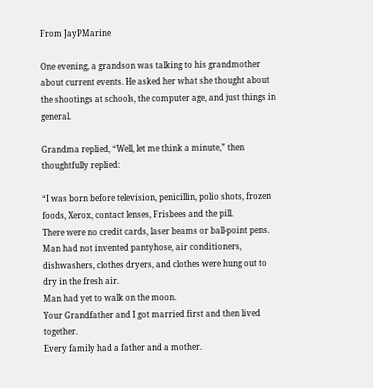From JayPMarine

One evening, a grandson was talking to his grandmother about current events. He asked her what she thought about the shootings at schools, the computer age, and just things in general.

Grandma replied, “Well, let me think a minute,” then thoughtfully replied:

“I was born before television, penicillin, polio shots, frozen foods, Xerox, contact lenses, Frisbees and the pill.
There were no credit cards, laser beams or ball-point pens.
Man had not invented pantyhose, air conditioners, dishwashers, clothes dryers, and clothes were hung out to dry in the fresh air.
Man had yet to walk on the moon.
Your Grandfather and I got married first and then lived together.
Every family had a father and a mother.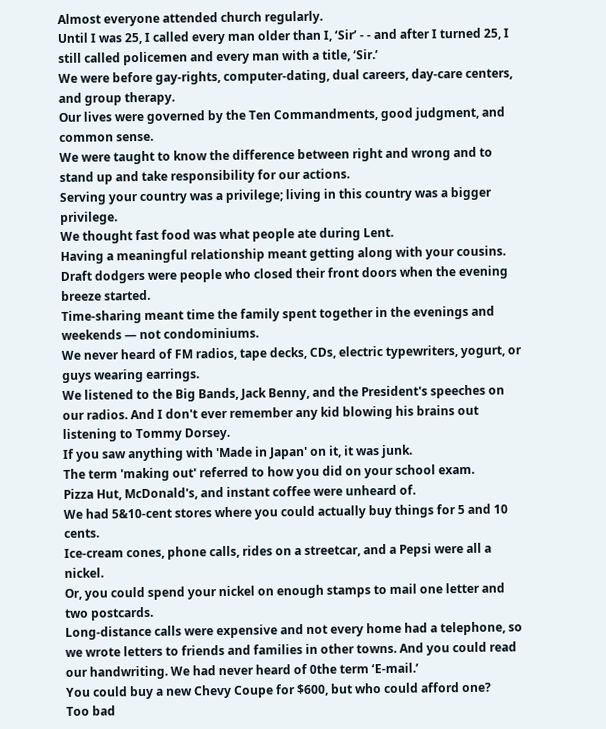Almost everyone attended church regularly.
Until I was 25, I called every man older than I, ‘Sir’ - - and after I turned 25, I still called policemen and every man with a title, ‘Sir.’
We were before gay-rights, computer-dating, dual careers, day-care centers, and group therapy.
Our lives were governed by the Ten Commandments, good judgment, and common sense.
We were taught to know the difference between right and wrong and to stand up and take responsibility for our actions.
Serving your country was a privilege; living in this country was a bigger privilege.
We thought fast food was what people ate during Lent.
Having a meaningful relationship meant getting along with your cousins.
Draft dodgers were people who closed their front doors when the evening breeze started.
Time-sharing meant time the family spent together in the evenings and weekends — not condominiums.
We never heard of FM radios, tape decks, CDs, electric typewriters, yogurt, or guys wearing earrings.
We listened to the Big Bands, Jack Benny, and the President's speeches on our radios. And I don't ever remember any kid blowing his brains out listening to Tommy Dorsey.
If you saw anything with 'Made in Japan' on it, it was junk.
The term 'making out' referred to how you did on your school exam.
Pizza Hut, McDonald's, and instant coffee were unheard of.
We had 5&10-cent stores where you could actually buy things for 5 and 10 cents.
Ice-cream cones, phone calls, rides on a streetcar, and a Pepsi were all a nickel.
Or, you could spend your nickel on enough stamps to mail one letter and two postcards.
Long-distance calls were expensive and not every home had a telephone, so we wrote letters to friends and families in other towns. And you could read our handwriting. We had never heard of 0the term ‘E-mail.’
You could buy a new Chevy Coupe for $600, but who could afford one?
Too bad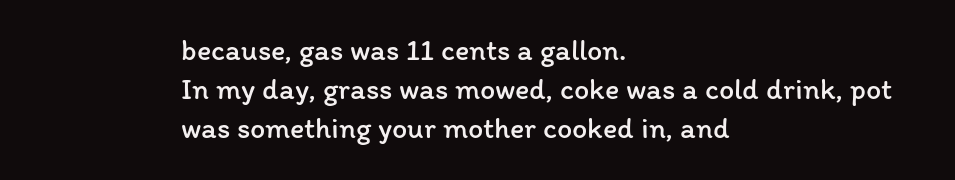because, gas was 11 cents a gallon.
In my day, grass was mowed, coke was a cold drink, pot was something your mother cooked in, and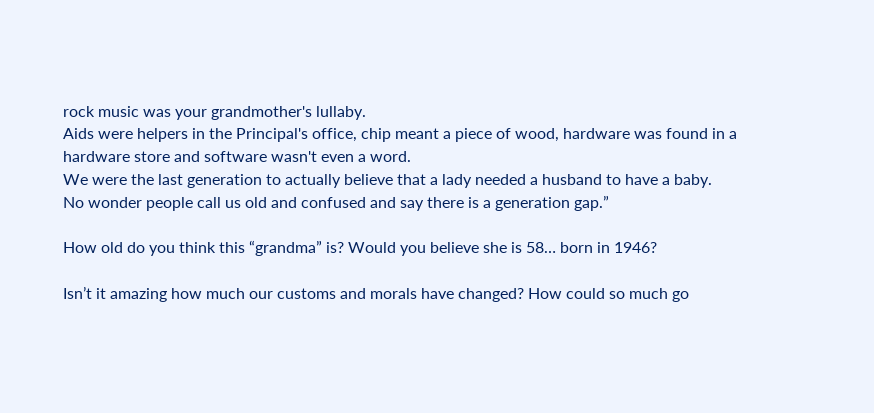rock music was your grandmother's lullaby.
Aids were helpers in the Principal's office, chip meant a piece of wood, hardware was found in a hardware store and software wasn't even a word.
We were the last generation to actually believe that a lady needed a husband to have a baby.
No wonder people call us old and confused and say there is a generation gap.”

How old do you think this “grandma” is? Would you believe she is 58… born in 1946?

Isn’t it amazing how much our customs and morals have changed? How could so much go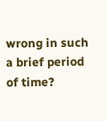wrong in such a brief period of time?